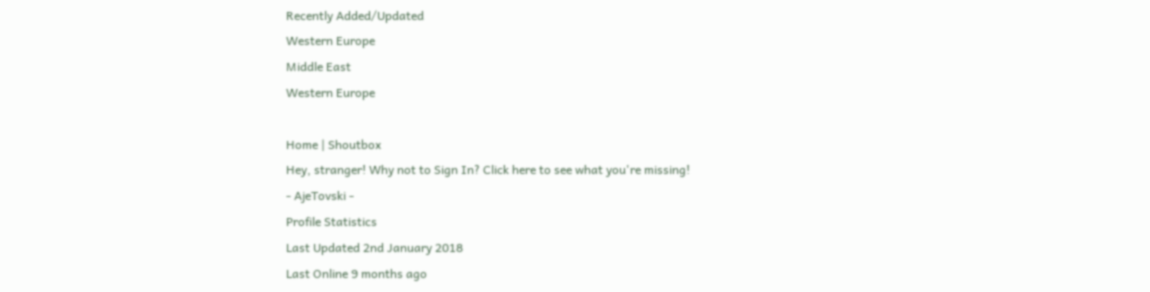Recently Added/Updated
Western Europe
Middle East
Western Europe

Home | Shoutbox
Hey, stranger! Why not to Sign In? Click here to see what you're missing!
- AjeTovski -
Profile Statistics
Last Updated 2nd January 2018
Last Online 9 months ago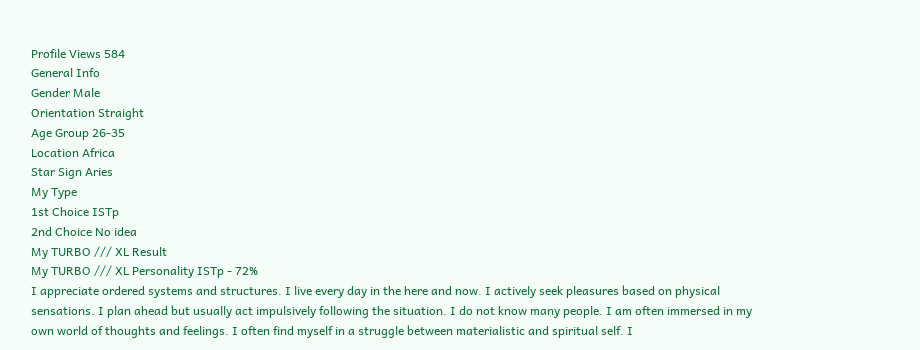Profile Views 584
General Info
Gender Male
Orientation Straight
Age Group 26-35
Location Africa
Star Sign Aries
My Type
1st Choice ISTp
2nd Choice No idea
My TURBO /// XL Result
My TURBO /// XL Personality ISTp - 72%
I appreciate ordered systems and structures. I live every day in the here and now. I actively seek pleasures based on physical sensations. I plan ahead but usually act impulsively following the situation. I do not know many people. I am often immersed in my own world of thoughts and feelings. I often find myself in a struggle between materialistic and spiritual self. I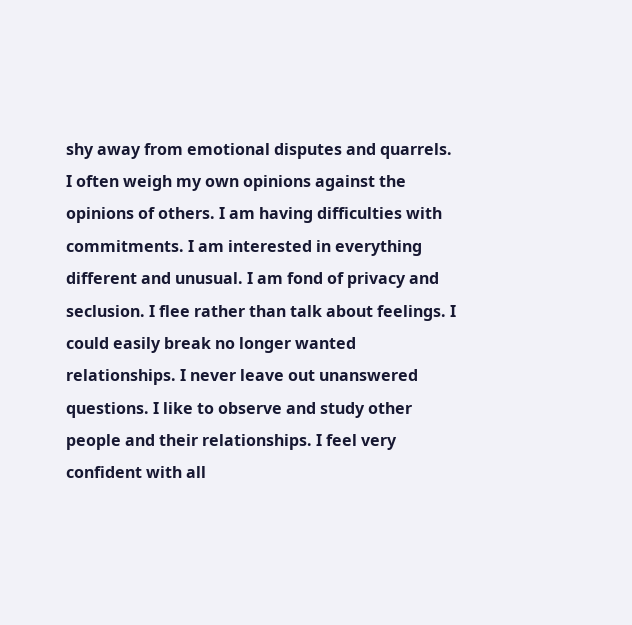shy away from emotional disputes and quarrels.
I often weigh my own opinions against the opinions of others. I am having difficulties with commitments. I am interested in everything different and unusual. I am fond of privacy and seclusion. I flee rather than talk about feelings. I could easily break no longer wanted relationships. I never leave out unanswered questions. I like to observe and study other people and their relationships. I feel very confident with all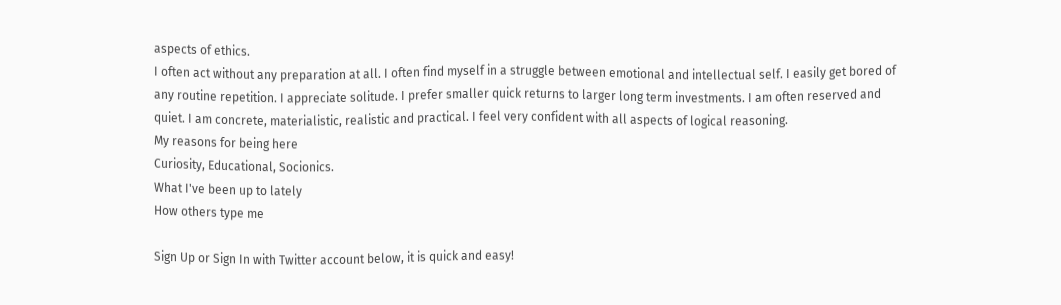aspects of ethics.
I often act without any preparation at all. I often find myself in a struggle between emotional and intellectual self. I easily get bored of any routine repetition. I appreciate solitude. I prefer smaller quick returns to larger long term investments. I am often reserved and quiet. I am concrete, materialistic, realistic and practical. I feel very confident with all aspects of logical reasoning.
My reasons for being here
Curiosity, Educational, Socionics.
What I've been up to lately
How others type me

Sign Up or Sign In with Twitter account below, it is quick and easy!